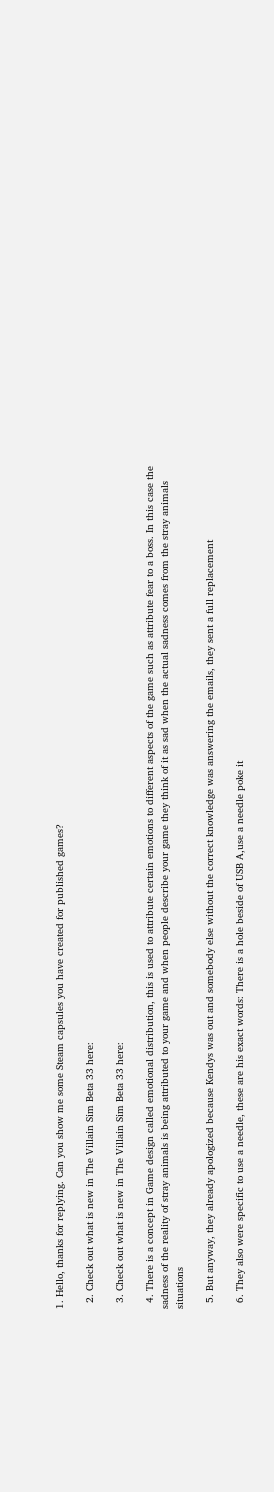1. Hello, thanks for replying. Can you show me some Steam capsules you have created for published games?

  2. Check out what is new in The Villain Sim Beta 33 here:

  3. Check out what is new in The Villain Sim Beta 33 here:

  4. There is a concept in Game design called emotional distribution, this is used to attribute certain emotions to different aspects of the game such as attribute fear to a boss. In this case the sadness of the reality of stray animals is being attributed to your game and when people describe your game they think of it as sad when the actual sadness comes from the stray animals situations

  5. But anyway, they already apologized because Kendys was out and somebody else without the correct knowledge was answering the emails, they sent a full replacement

  6. They also were specific to use a needle, these are his exact words: There is a hole beside of USB A,use a needle poke it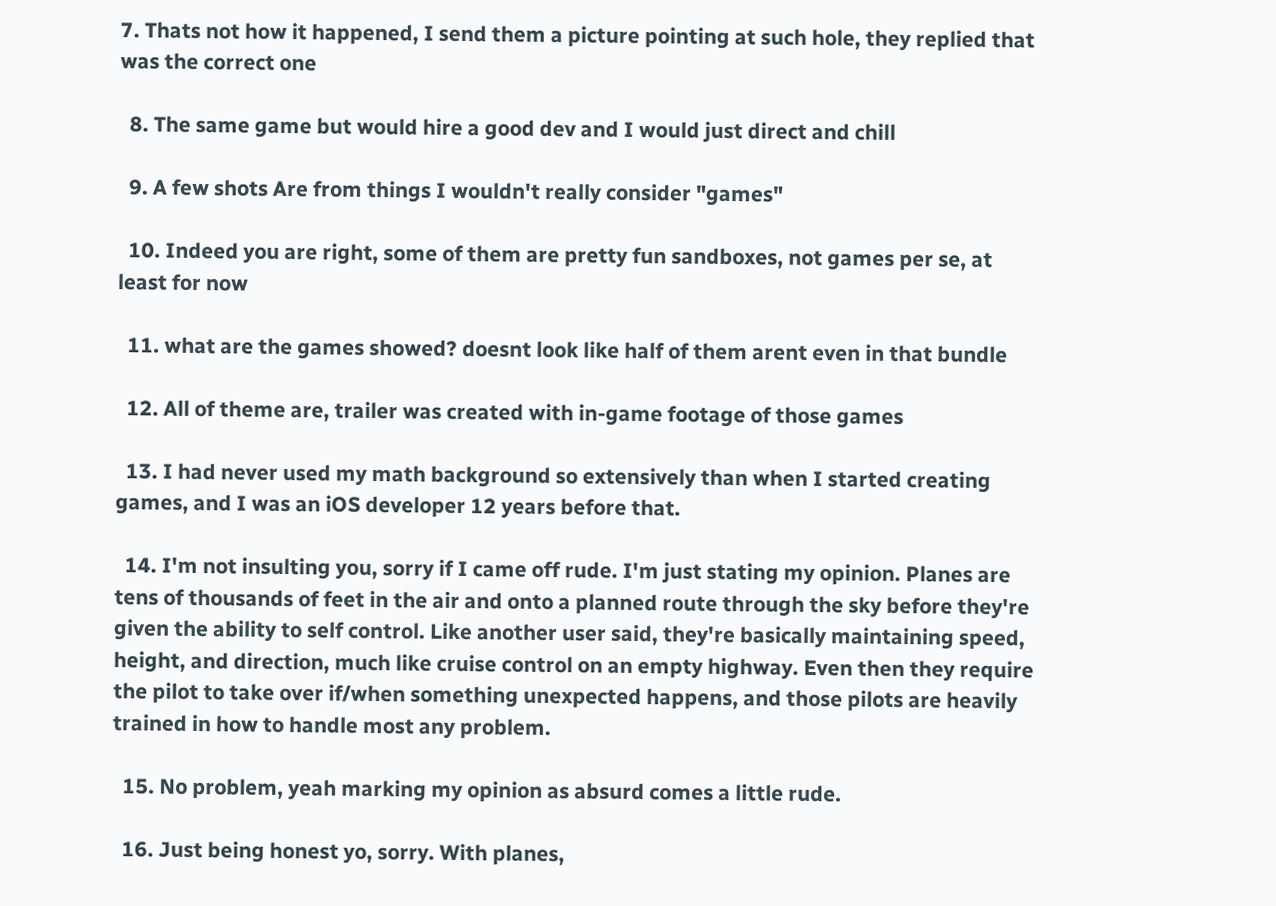7. Thats not how it happened, I send them a picture pointing at such hole, they replied that was the correct one

  8. The same game but would hire a good dev and I would just direct and chill

  9. A few shots Are from things I wouldn't really consider "games"

  10. Indeed you are right, some of them are pretty fun sandboxes, not games per se, at least for now

  11. what are the games showed? doesnt look like half of them arent even in that bundle

  12. All of theme are, trailer was created with in-game footage of those games

  13. I had never used my math background so extensively than when I started creating games, and I was an iOS developer 12 years before that.

  14. I'm not insulting you, sorry if I came off rude. I'm just stating my opinion. Planes are tens of thousands of feet in the air and onto a planned route through the sky before they're given the ability to self control. Like another user said, they're basically maintaining speed, height, and direction, much like cruise control on an empty highway. Even then they require the pilot to take over if/when something unexpected happens, and those pilots are heavily trained in how to handle most any problem.

  15. No problem, yeah marking my opinion as absurd comes a little rude.

  16. Just being honest yo, sorry. With planes,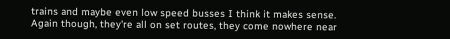trains and maybe even low speed busses I think it makes sense. Again though, they're all on set routes, they come nowhere near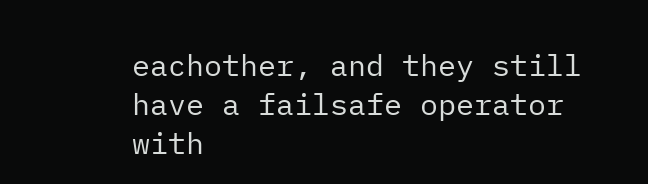eachother, and they still have a failsafe operator with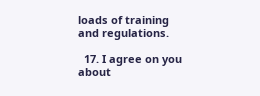loads of training and regulations.

  17. I agree on you about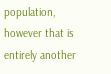population, however that is entirely another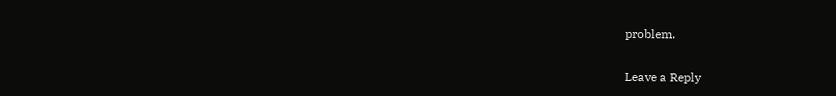problem.

Leave a Reply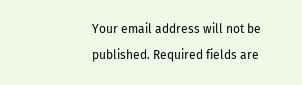Your email address will not be published. Required fields are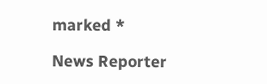marked *

News Reporter